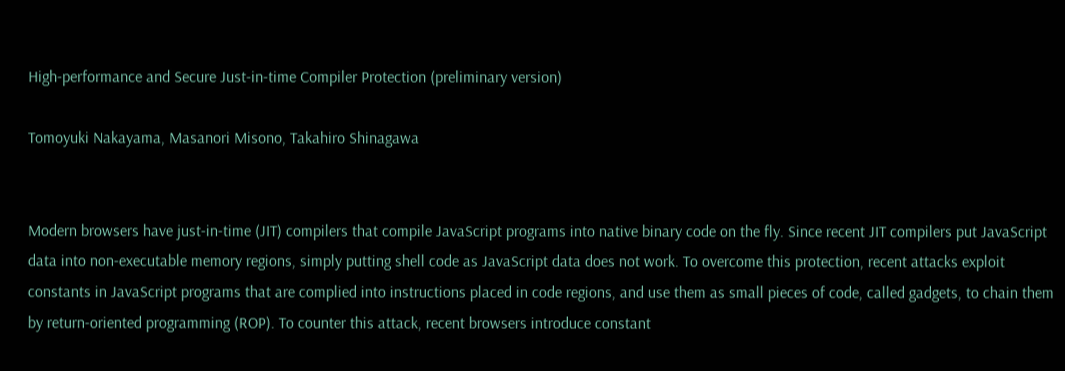High-performance and Secure Just-in-time Compiler Protection (preliminary version)

Tomoyuki Nakayama, Masanori Misono, Takahiro Shinagawa


Modern browsers have just-in-time (JIT) compilers that compile JavaScript programs into native binary code on the fly. Since recent JIT compilers put JavaScript data into non-executable memory regions, simply putting shell code as JavaScript data does not work. To overcome this protection, recent attacks exploit constants in JavaScript programs that are complied into instructions placed in code regions, and use them as small pieces of code, called gadgets, to chain them by return-oriented programming (ROP). To counter this attack, recent browsers introduce constant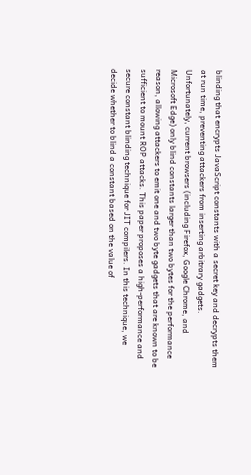blinding that encrypts JavaScript constants with a secret key and decrypts them at run time, preventing attackers from inserting arbitrary gadgets. Unfortunately, current browsers (including Firefox, Google Chrome, and Microsoft Edge) only blind constants larger than two bytes for the performance reason, allowing attackers to emit one and two byte gadgets that are known to be sufficient to mount ROP attacks. This paper proposes a high-performance and secure constant blinding technique for JIT compilers. In this technique, we decide whether to blind a constant based on the value of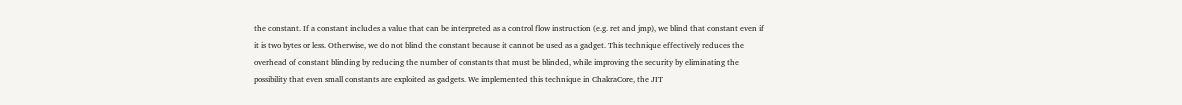the constant. If a constant includes a value that can be interpreted as a control flow instruction (e.g. ret and jmp), we blind that constant even if it is two bytes or less. Otherwise, we do not blind the constant because it cannot be used as a gadget. This technique effectively reduces the overhead of constant blinding by reducing the number of constants that must be blinded, while improving the security by eliminating the possibility that even small constants are exploited as gadgets. We implemented this technique in ChakraCore, the JIT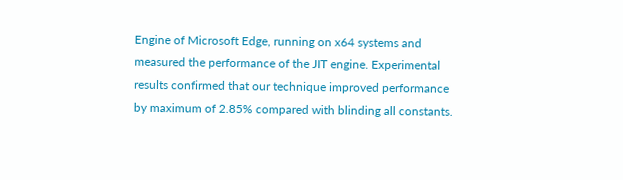Engine of Microsoft Edge, running on x64 systems and measured the performance of the JIT engine. Experimental results confirmed that our technique improved performance by maximum of 2.85% compared with blinding all constants.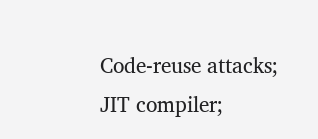Code-reuse attacks; JIT compiler;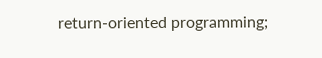return-oriented programming;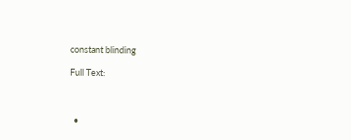constant blinding

Full Text:



  •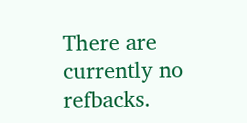There are currently no refbacks.